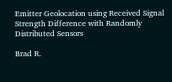Emitter Geolocation using Received Signal Strength Difference with Randomly Distributed Sensors

Brad R.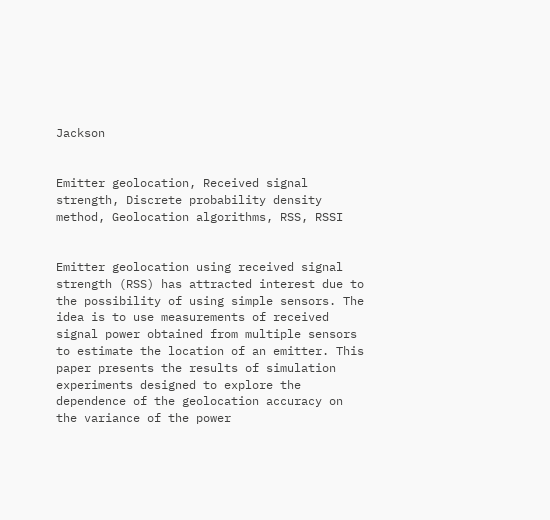Jackson


Emitter geolocation, Received signal strength, Discrete probability density method, Geolocation algorithms, RSS, RSSI


Emitter geolocation using received signal strength (RSS) has attracted interest due to the possibility of using simple sensors. The idea is to use measurements of received signal power obtained from multiple sensors to estimate the location of an emitter. This paper presents the results of simulation experiments designed to explore the dependence of the geolocation accuracy on the variance of the power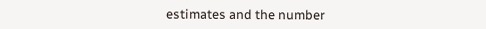estimates and the number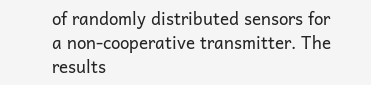of randomly distributed sensors for a non-cooperative transmitter. The results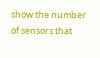show the number of sensors that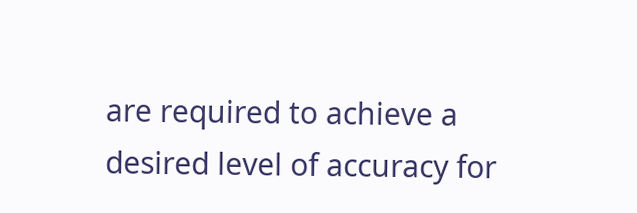are required to achieve a desired level of accuracy for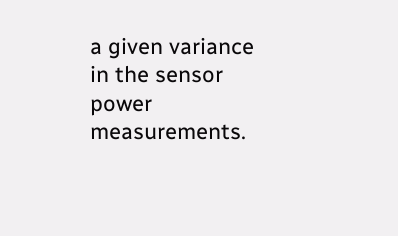a given variance in the sensor power measurements.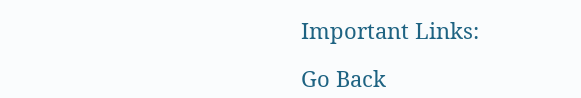Important Links:

Go Back